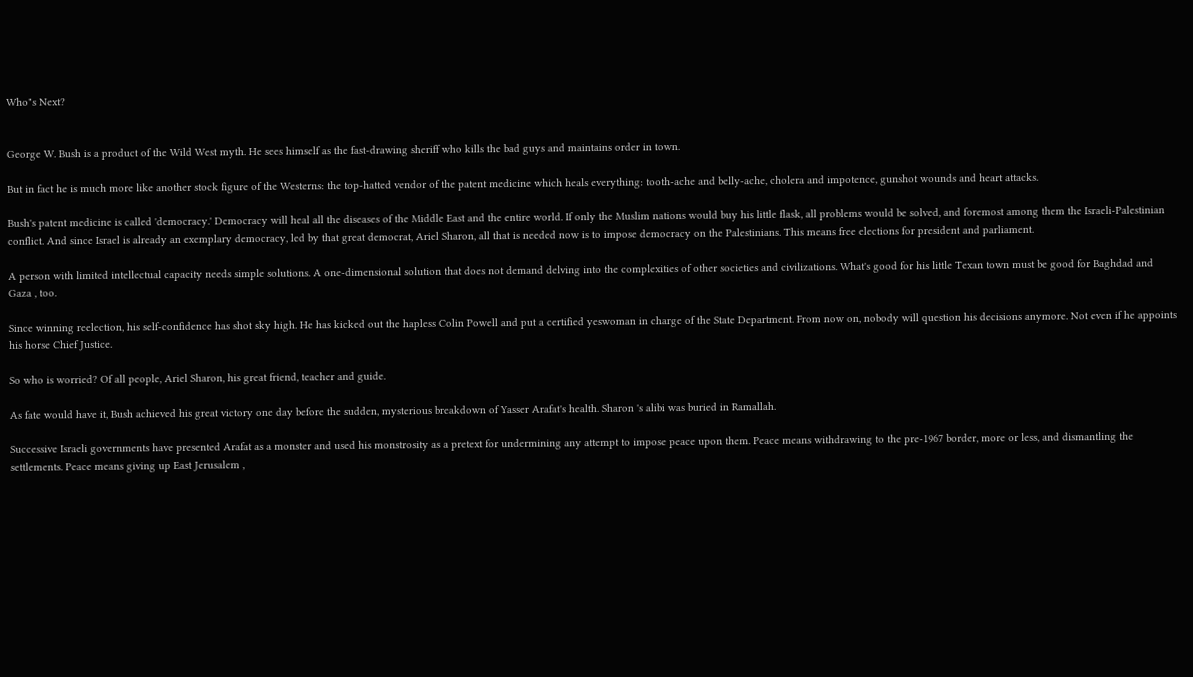Who"s Next?


George W. Bush is a product of the Wild West myth. He sees himself as the fast-drawing sheriff who kills the bad guys and maintains order in town.

But in fact he is much more like another stock figure of the Westerns: the top-hatted vendor of the patent medicine which heals everything: tooth-ache and belly-ache, cholera and impotence, gunshot wounds and heart attacks.

Bush's patent medicine is called 'democracy.' Democracy will heal all the diseases of the Middle East and the entire world. If only the Muslim nations would buy his little flask, all problems would be solved, and foremost among them the Israeli-Palestinian conflict. And since Israel is already an exemplary democracy, led by that great democrat, Ariel Sharon, all that is needed now is to impose democracy on the Palestinians. This means free elections for president and parliament.

A person with limited intellectual capacity needs simple solutions. A one-dimensional solution that does not demand delving into the complexities of other societies and civilizations. What's good for his little Texan town must be good for Baghdad and Gaza , too.

Since winning reelection, his self-confidence has shot sky high. He has kicked out the hapless Colin Powell and put a certified yeswoman in charge of the State Department. From now on, nobody will question his decisions anymore. Not even if he appoints his horse Chief Justice.

So who is worried? Of all people, Ariel Sharon, his great friend, teacher and guide.

As fate would have it, Bush achieved his great victory one day before the sudden, mysterious breakdown of Yasser Arafat's health. Sharon 's alibi was buried in Ramallah.

Successive Israeli governments have presented Arafat as a monster and used his monstrosity as a pretext for undermining any attempt to impose peace upon them. Peace means withdrawing to the pre-1967 border, more or less, and dismantling the settlements. Peace means giving up East Jerusalem ,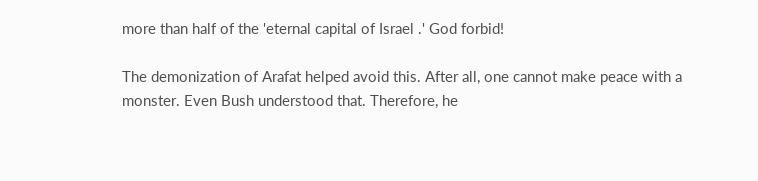more than half of the 'eternal capital of Israel .' God forbid!

The demonization of Arafat helped avoid this. After all, one cannot make peace with a monster. Even Bush understood that. Therefore, he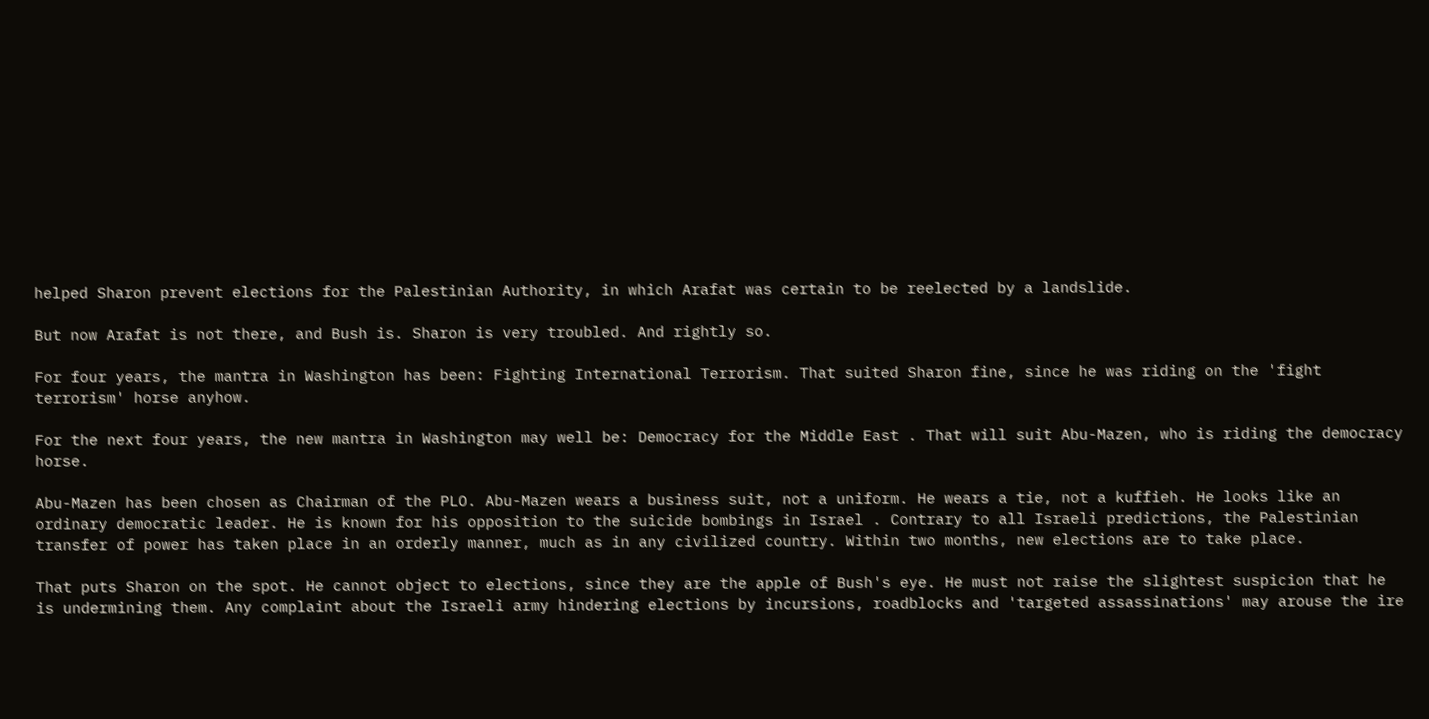helped Sharon prevent elections for the Palestinian Authority, in which Arafat was certain to be reelected by a landslide.

But now Arafat is not there, and Bush is. Sharon is very troubled. And rightly so.

For four years, the mantra in Washington has been: Fighting International Terrorism. That suited Sharon fine, since he was riding on the 'fight terrorism' horse anyhow.

For the next four years, the new mantra in Washington may well be: Democracy for the Middle East . That will suit Abu-Mazen, who is riding the democracy horse.

Abu-Mazen has been chosen as Chairman of the PLO. Abu-Mazen wears a business suit, not a uniform. He wears a tie, not a kuffieh. He looks like an ordinary democratic leader. He is known for his opposition to the suicide bombings in Israel . Contrary to all Israeli predictions, the Palestinian transfer of power has taken place in an orderly manner, much as in any civilized country. Within two months, new elections are to take place.

That puts Sharon on the spot. He cannot object to elections, since they are the apple of Bush's eye. He must not raise the slightest suspicion that he is undermining them. Any complaint about the Israeli army hindering elections by incursions, roadblocks and 'targeted assassinations' may arouse the ire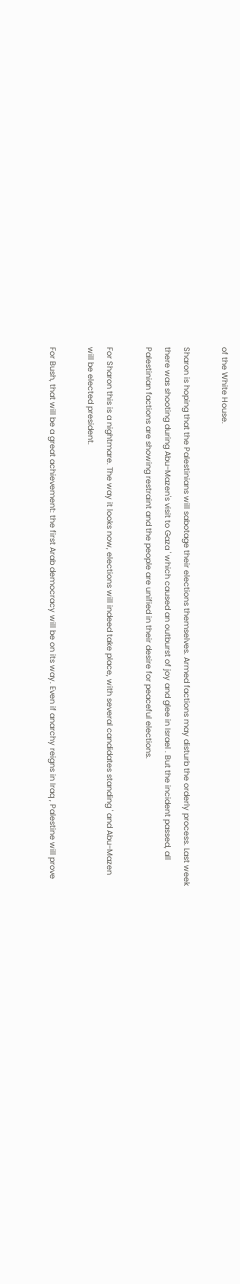of the White House.

Sharon is hoping that the Palestinians will sabotage their elections themselves. Armed factions may disturb the orderly process. Last week there was shooting during Abu-Mazen's visit to Gaza ' which caused an outburst of joy and glee in Israel . But the incident passed, all Palestinian factions are showing restraint and the people are unified in their desire for peaceful elections.

For Sharon this is a nightmare. The way it looks now, elections will indeed take place, with several candidates standing ' and Abu-Mazen will be elected president.

For Bush, that will be a great achievement: the first Arab democracy will be on its way. Even if anarchy reigns in Iraq , Palestine will prove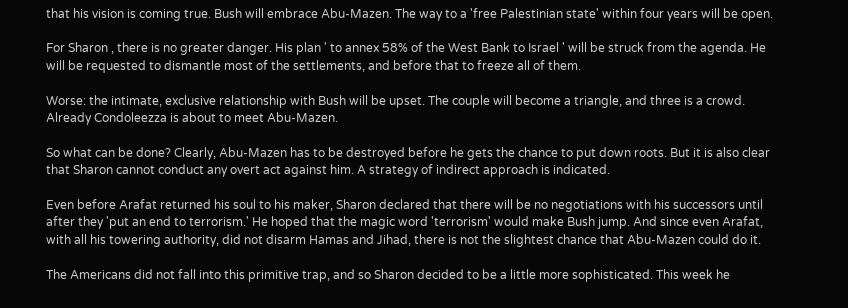that his vision is coming true. Bush will embrace Abu-Mazen. The way to a 'free Palestinian state' within four years will be open.

For Sharon , there is no greater danger. His plan ' to annex 58% of the West Bank to Israel ' will be struck from the agenda. He will be requested to dismantle most of the settlements, and before that to freeze all of them.

Worse: the intimate, exclusive relationship with Bush will be upset. The couple will become a triangle, and three is a crowd. Already Condoleezza is about to meet Abu-Mazen.

So what can be done? Clearly, Abu-Mazen has to be destroyed before he gets the chance to put down roots. But it is also clear that Sharon cannot conduct any overt act against him. A strategy of indirect approach is indicated.

Even before Arafat returned his soul to his maker, Sharon declared that there will be no negotiations with his successors until after they 'put an end to terrorism.' He hoped that the magic word 'terrorism' would make Bush jump. And since even Arafat, with all his towering authority, did not disarm Hamas and Jihad, there is not the slightest chance that Abu-Mazen could do it.

The Americans did not fall into this primitive trap, and so Sharon decided to be a little more sophisticated. This week he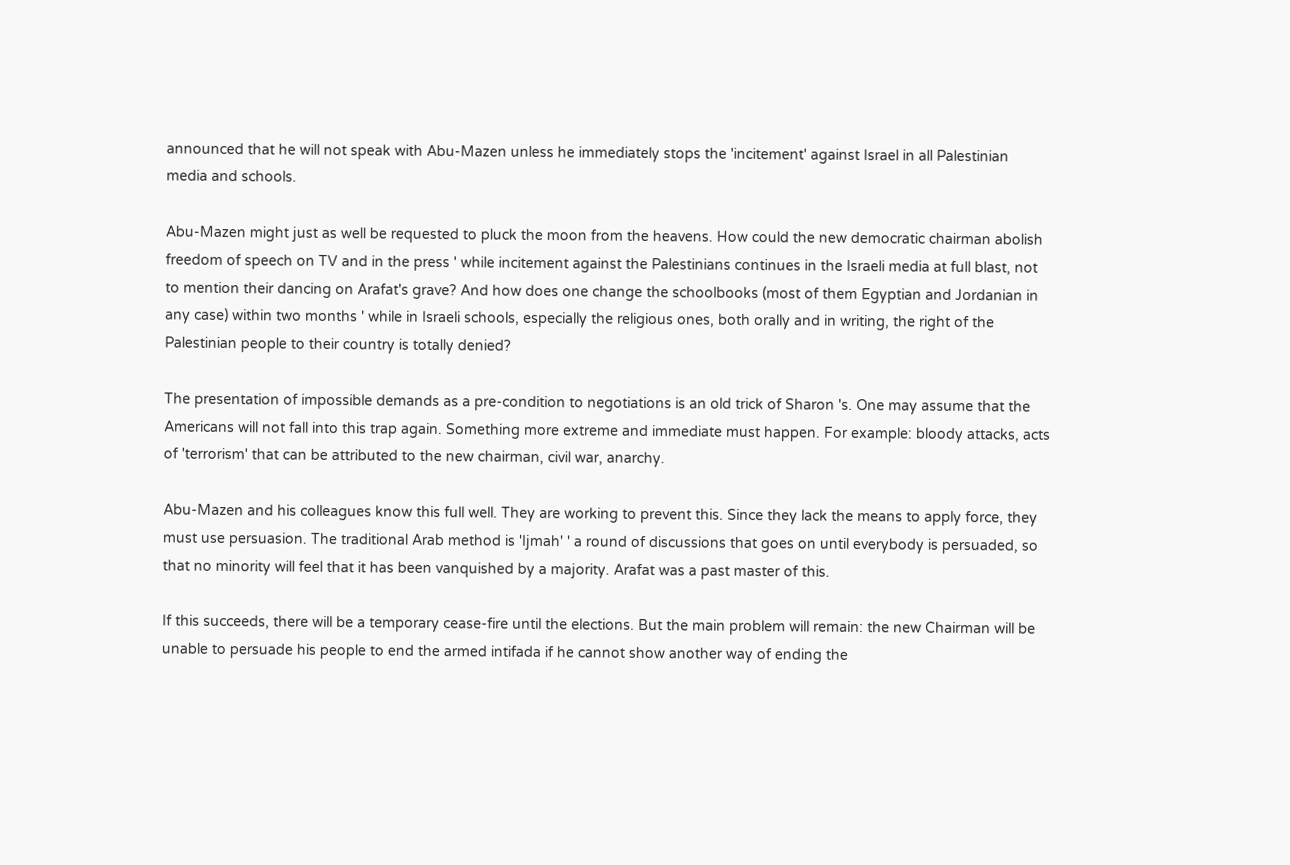announced that he will not speak with Abu-Mazen unless he immediately stops the 'incitement' against Israel in all Palestinian media and schools.

Abu-Mazen might just as well be requested to pluck the moon from the heavens. How could the new democratic chairman abolish freedom of speech on TV and in the press ' while incitement against the Palestinians continues in the Israeli media at full blast, not to mention their dancing on Arafat's grave? And how does one change the schoolbooks (most of them Egyptian and Jordanian in any case) within two months ' while in Israeli schools, especially the religious ones, both orally and in writing, the right of the Palestinian people to their country is totally denied?

The presentation of impossible demands as a pre-condition to negotiations is an old trick of Sharon 's. One may assume that the Americans will not fall into this trap again. Something more extreme and immediate must happen. For example: bloody attacks, acts of 'terrorism' that can be attributed to the new chairman, civil war, anarchy.

Abu-Mazen and his colleagues know this full well. They are working to prevent this. Since they lack the means to apply force, they must use persuasion. The traditional Arab method is 'Ijmah' ' a round of discussions that goes on until everybody is persuaded, so that no minority will feel that it has been vanquished by a majority. Arafat was a past master of this.

If this succeeds, there will be a temporary cease-fire until the elections. But the main problem will remain: the new Chairman will be unable to persuade his people to end the armed intifada if he cannot show another way of ending the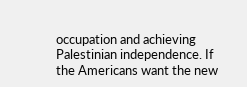occupation and achieving Palestinian independence. If the Americans want the new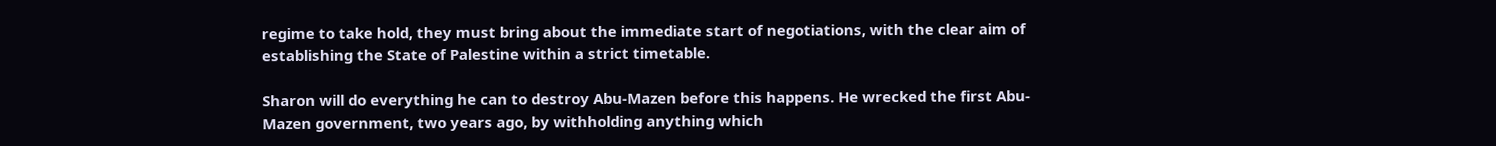regime to take hold, they must bring about the immediate start of negotiations, with the clear aim of establishing the State of Palestine within a strict timetable.

Sharon will do everything he can to destroy Abu-Mazen before this happens. He wrecked the first Abu-Mazen government, two years ago, by withholding anything which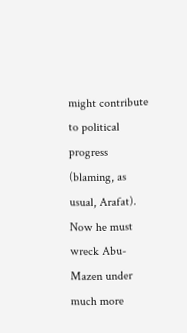might contribute to political progress (blaming, as usual, Arafat). Now he must wreck Abu-Mazen under much more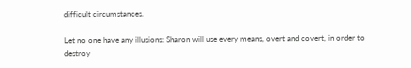difficult circumstances.

Let no one have any illusions: Sharon will use every means, overt and covert, in order to destroy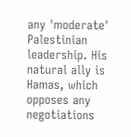any 'moderate' Palestinian leadership. His natural ally is Hamas, which opposes any negotiations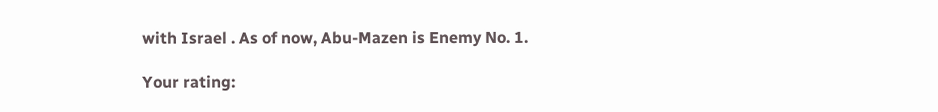with Israel . As of now, Abu-Mazen is Enemy No. 1.

Your rating: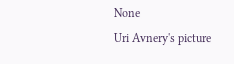None
Uri Avnery's picture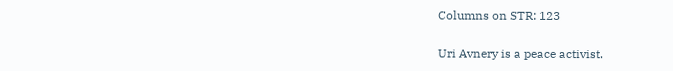Columns on STR: 123

Uri Avnery is a peace activist.